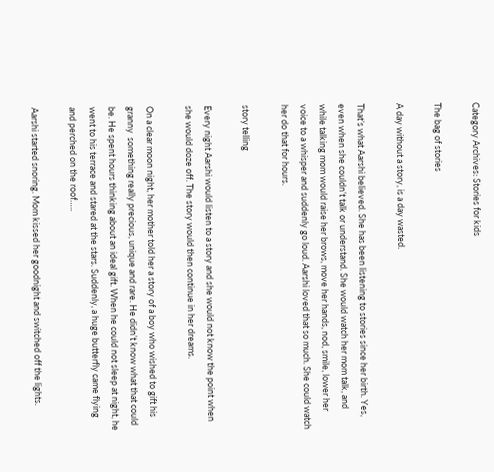Category Archives: Stories for kids

The bag of stories

A day without a story, is a day wasted.

That’s what Aarshi believed. She has been listening to stories since her birth. Yes, even when she couldn’t talk or understand. She would watch her mom talk, and while talking mom would raise her brows, move her hands, nod, smile, lower her voice to a whisper and suddenly go loud. Aarshi loved that so much. She could watch her do that for hours.

story telling

Every night Aarshi would listen to a story and she would not know the point when she would doze off. The story would then continue in her dreams.

On a clear moon night, her mother told her a story of a boy who wished to gift his granny  something really precious, unique and rare. He didn’t know what that could be. He spent hours thinking about an ideal gift. When he could not sleep at night, he went to his terrace and stared at the stars. Suddenly, a huge butterfly came flying and perched on the roof…..

Aarshi started snoring. Mom kissed her goodnight and switched off the lights.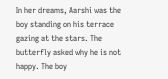In her dreams, Aarshi was the boy standing on his terrace gazing at the stars. The butterfly asked why he is not happy. The boy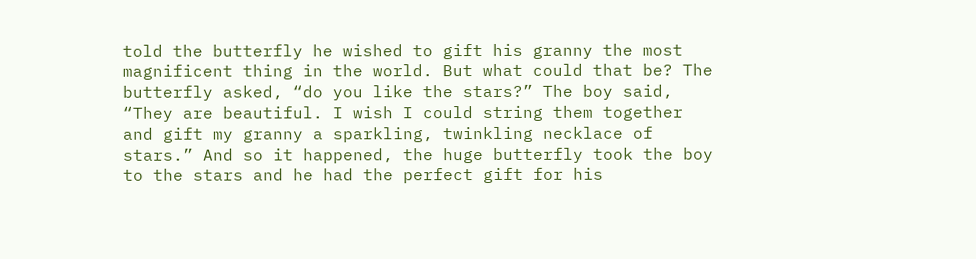told the butterfly he wished to gift his granny the most magnificent thing in the world. But what could that be? The butterfly asked, “do you like the stars?” The boy said, “They are beautiful. I wish I could string them together and gift my granny a sparkling, twinkling necklace of stars.” And so it happened, the huge butterfly took the boy to the stars and he had the perfect gift for his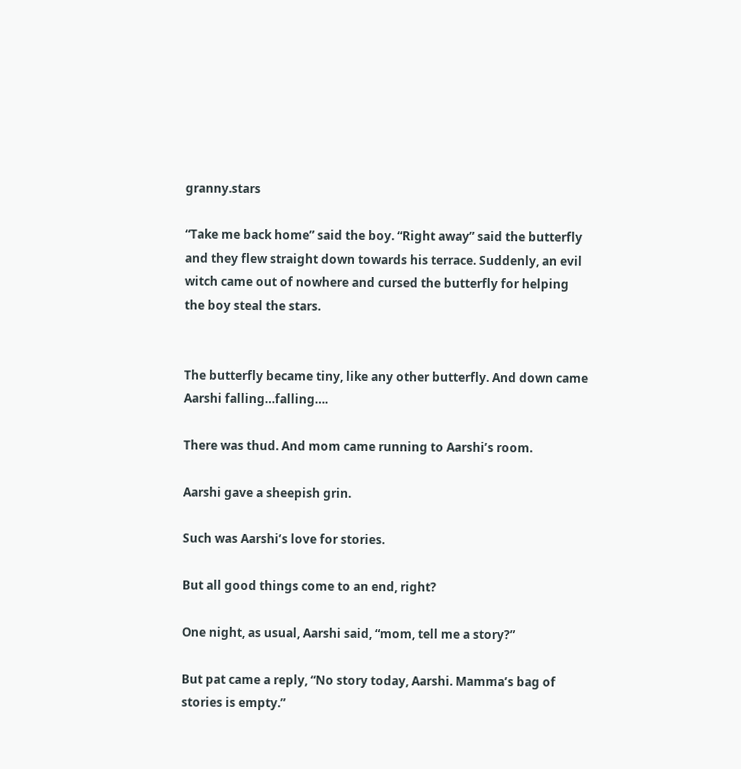granny.stars

“Take me back home” said the boy. “Right away” said the butterfly and they flew straight down towards his terrace. Suddenly, an evil witch came out of nowhere and cursed the butterfly for helping the boy steal the stars.


The butterfly became tiny, like any other butterfly. And down came Aarshi falling…falling….

There was thud. And mom came running to Aarshi’s room.

Aarshi gave a sheepish grin.

Such was Aarshi’s love for stories.

But all good things come to an end, right?

One night, as usual, Aarshi said, “mom, tell me a story?”

But pat came a reply, “No story today, Aarshi. Mamma’s bag of stories is empty.”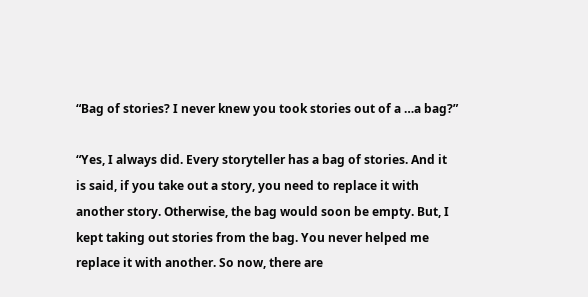“Bag of stories? I never knew you took stories out of a …a bag?”

“Yes, I always did. Every storyteller has a bag of stories. And it is said, if you take out a story, you need to replace it with another story. Otherwise, the bag would soon be empty. But, I kept taking out stories from the bag. You never helped me replace it with another. So now, there are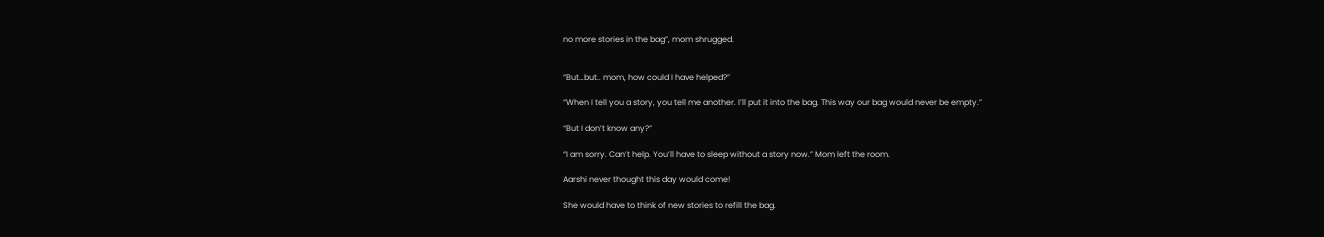no more stories in the bag”, mom shrugged.


“But…but.. mom, how could I have helped?”

“When I tell you a story, you tell me another. I’ll put it into the bag. This way our bag would never be empty.”

“But I don’t know any?”

“I am sorry. Can’t help. You’ll have to sleep without a story now.” Mom left the room.

Aarshi never thought this day would come!

She would have to think of new stories to refill the bag.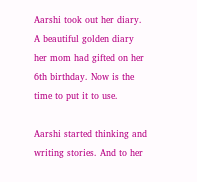Aarshi took out her diary. A beautiful golden diary her mom had gifted on her 6th birthday. Now is the time to put it to use.

Aarshi started thinking and writing stories. And to her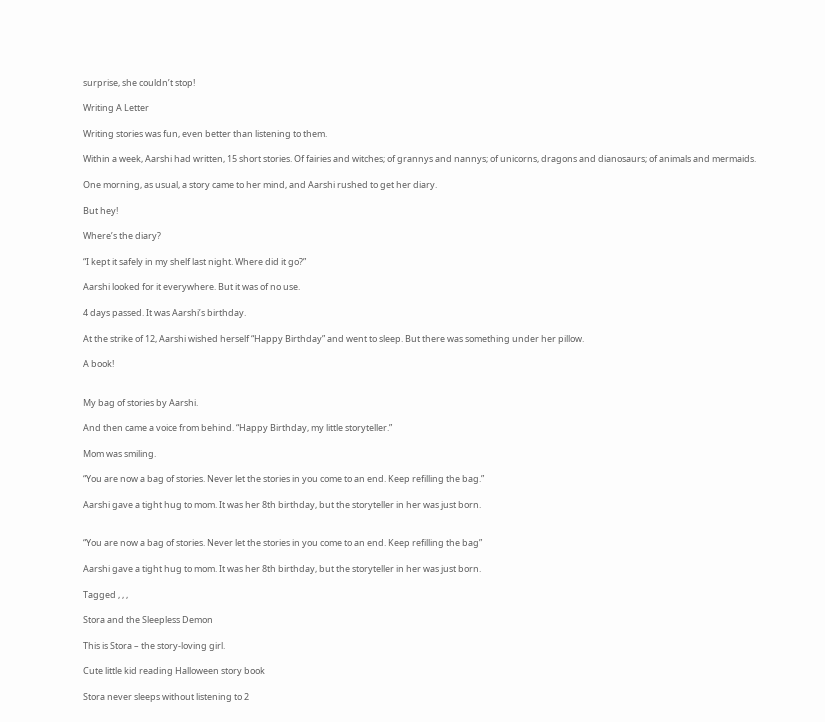surprise, she couldn’t stop!

Writing A Letter

Writing stories was fun, even better than listening to them.

Within a week, Aarshi had written, 15 short stories. Of fairies and witches; of grannys and nannys; of unicorns, dragons and dianosaurs; of animals and mermaids.

One morning, as usual, a story came to her mind, and Aarshi rushed to get her diary.

But hey!

Where’s the diary?

“I kept it safely in my shelf last night. Where did it go?”

Aarshi looked for it everywhere. But it was of no use.

4 days passed. It was Aarshi’s birthday.

At the strike of 12, Aarshi wished herself “Happy Birthday” and went to sleep. But there was something under her pillow.

A book!


My bag of stories by Aarshi.

And then came a voice from behind. “Happy Birthday, my little storyteller.”

Mom was smiling.

“You are now a bag of stories. Never let the stories in you come to an end. Keep refilling the bag.”

Aarshi gave a tight hug to mom. It was her 8th birthday, but the storyteller in her was just born.


“You are now a bag of stories. Never let the stories in you come to an end. Keep refilling the bag”

Aarshi gave a tight hug to mom. It was her 8th birthday, but the storyteller in her was just born.

Tagged , , ,

Stora and the Sleepless Demon

This is Stora – the story-loving girl.

Cute little kid reading Halloween story book

Stora never sleeps without listening to 2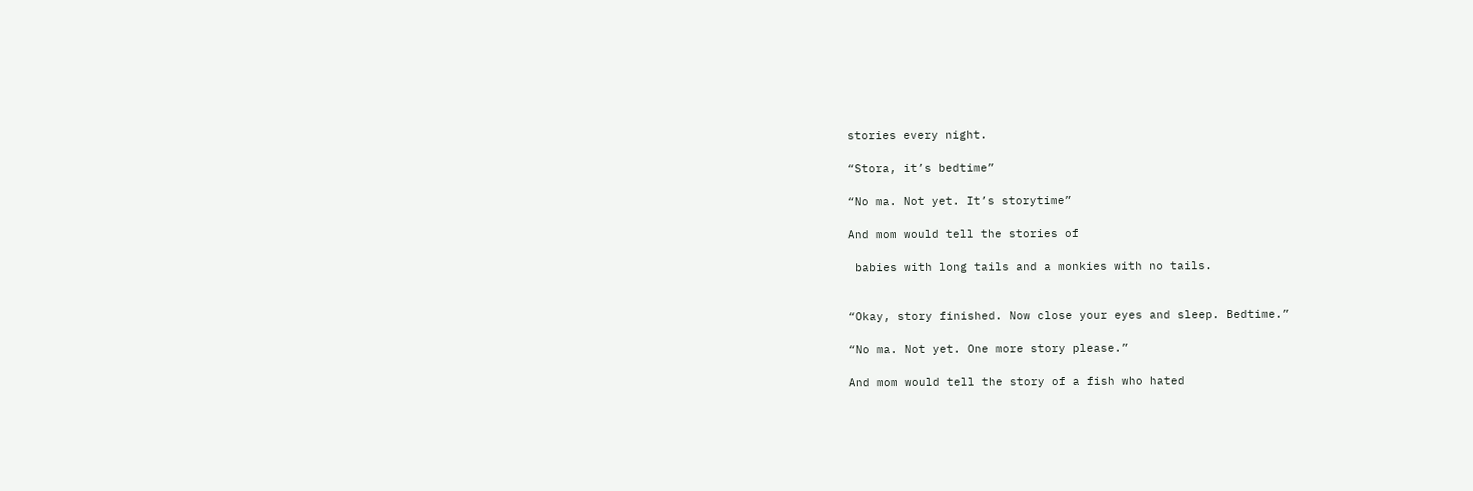stories every night.

“Stora, it’s bedtime”

“No ma. Not yet. It’s storytime”

And mom would tell the stories of

 babies with long tails and a monkies with no tails.


“Okay, story finished. Now close your eyes and sleep. Bedtime.”

“No ma. Not yet. One more story please.”

And mom would tell the story of a fish who hated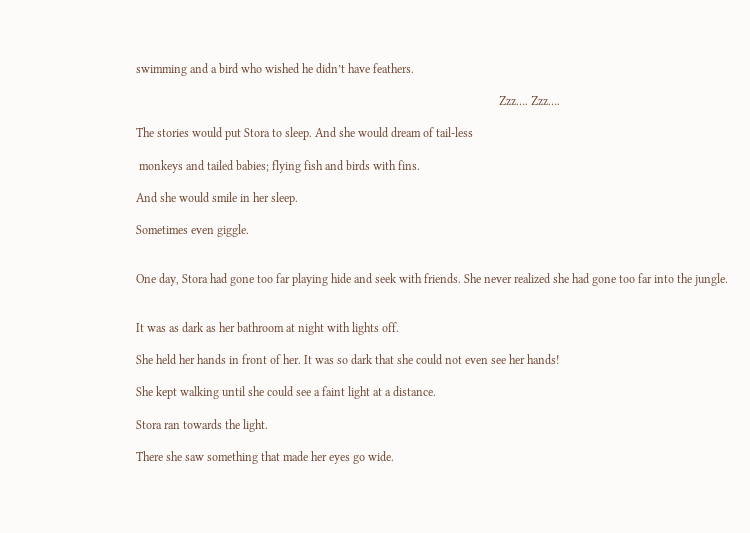swimming and a bird who wished he didn’t have feathers.

                                                                                                                         Zzz…. Zzz….

The stories would put Stora to sleep. And she would dream of tail-less

 monkeys and tailed babies; flying fish and birds with fins.

And she would smile in her sleep.

Sometimes even giggle.


One day, Stora had gone too far playing hide and seek with friends. She never realized she had gone too far into the jungle.


It was as dark as her bathroom at night with lights off.

She held her hands in front of her. It was so dark that she could not even see her hands!

She kept walking until she could see a faint light at a distance.

Stora ran towards the light.

There she saw something that made her eyes go wide.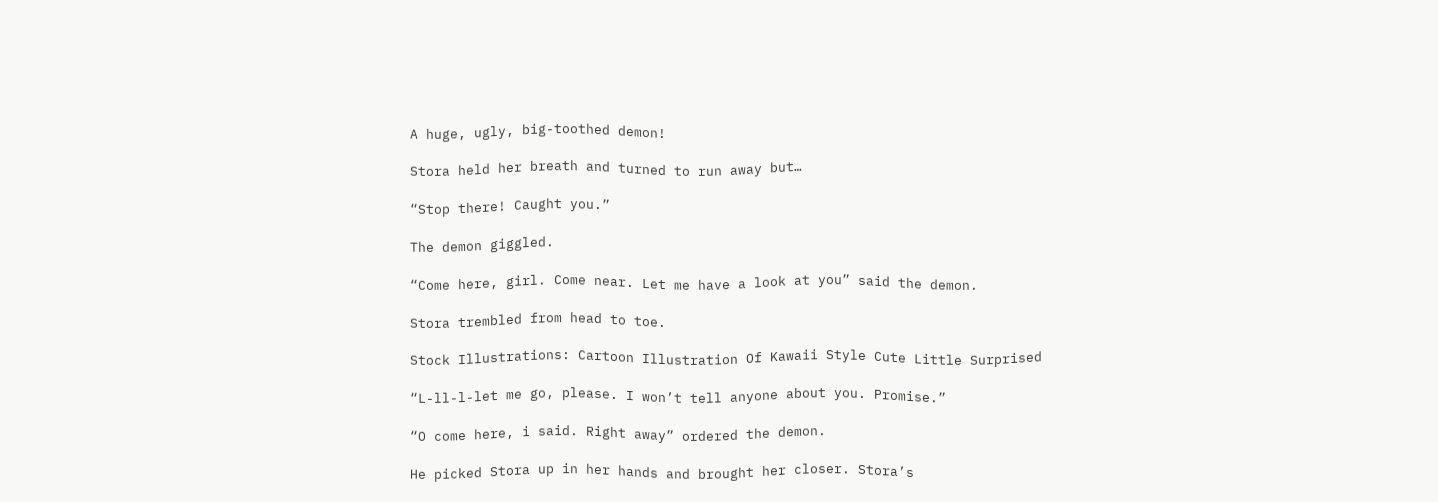A huge, ugly, big-toothed demon!

Stora held her breath and turned to run away but…

“Stop there! Caught you.”

The demon giggled.

“Come here, girl. Come near. Let me have a look at you” said the demon.

Stora trembled from head to toe.

Stock Illustrations: Cartoon Illustration Of Kawaii Style Cute Little Surprised

“L-ll-l-let me go, please. I won’t tell anyone about you. Promise.”

“O come here, i said. Right away” ordered the demon.

He picked Stora up in her hands and brought her closer. Stora’s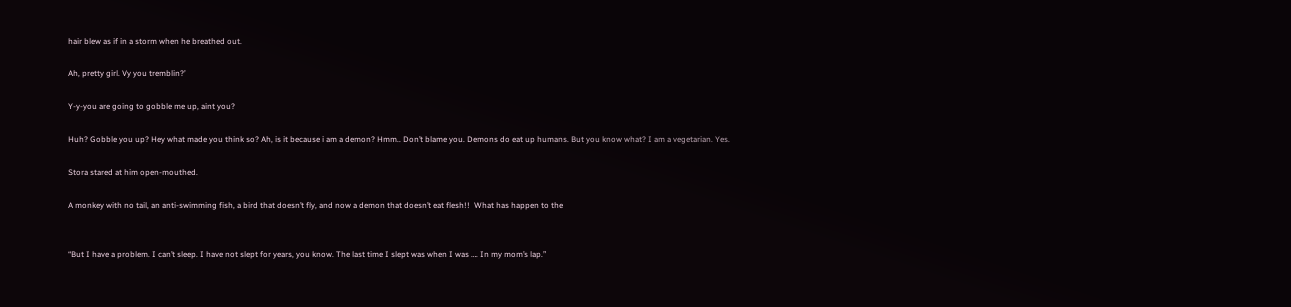hair blew as if in a storm when he breathed out.

Ah, pretty girl. Vy you tremblin?’

Y-y-you are going to gobble me up, aint you?

Huh? Gobble you up? Hey what made you think so? Ah, is it because i am a demon? Hmm.. Don’t blame you. Demons do eat up humans. But you know what? I am a vegetarian. Yes.

Stora stared at him open-mouthed.

A monkey with no tail, an anti-swimming fish, a bird that doesn’t fly, and now a demon that doesn’t eat flesh!!  What has happen to the


“But I have a problem. I can’t sleep. I have not slept for years, you know. The last time I slept was when I was …. In my mom’s lap.”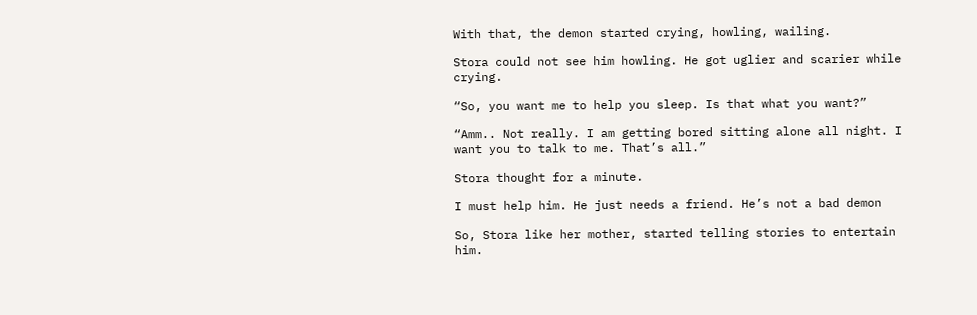With that, the demon started crying, howling, wailing.

Stora could not see him howling. He got uglier and scarier while crying.

“So, you want me to help you sleep. Is that what you want?”

“Amm.. Not really. I am getting bored sitting alone all night. I want you to talk to me. That’s all.”

Stora thought for a minute.

I must help him. He just needs a friend. He’s not a bad demon

So, Stora like her mother, started telling stories to entertain him.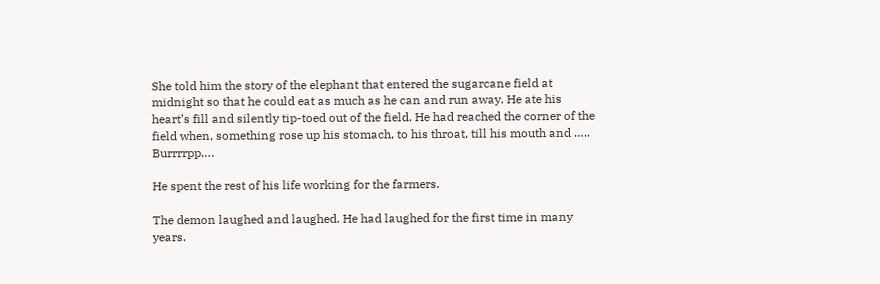She told him the story of the elephant that entered the sugarcane field at midnight so that he could eat as much as he can and run away. He ate his heart’s fill and silently tip-toed out of the field. He had reached the corner of the field when, something rose up his stomach, to his throat, till his mouth and ….. Burrrrpp….

He spent the rest of his life working for the farmers.

The demon laughed and laughed. He had laughed for the first time in many years.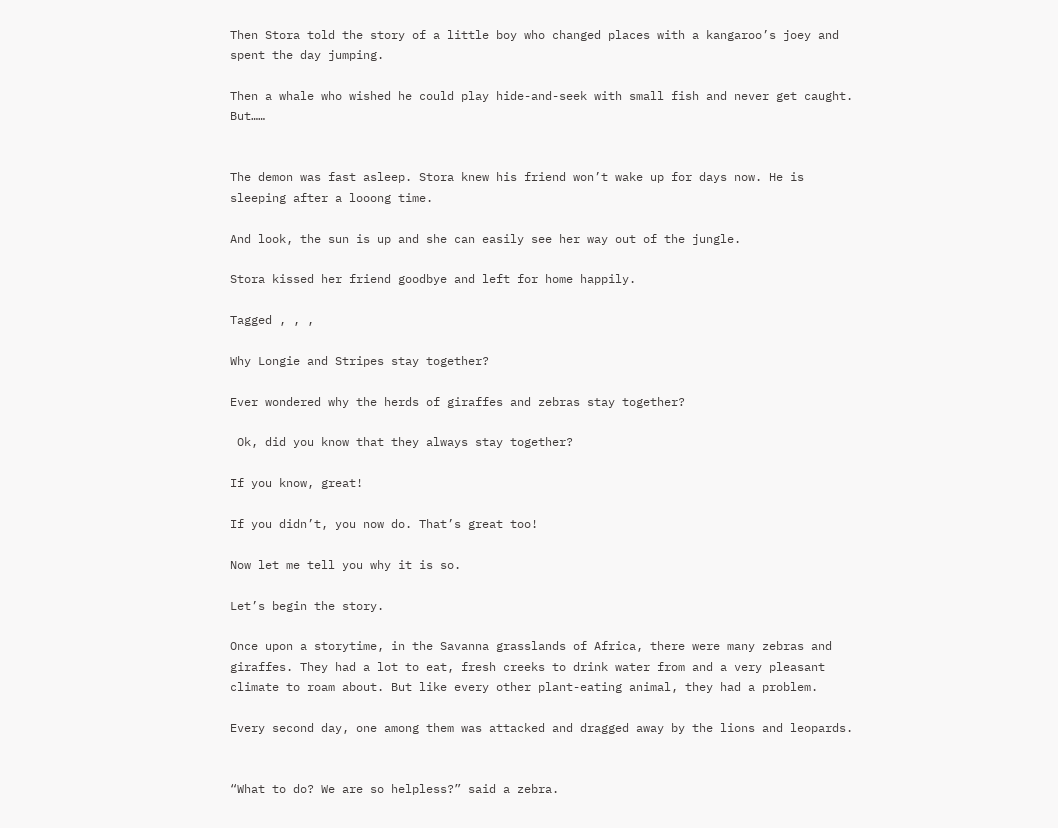Then Stora told the story of a little boy who changed places with a kangaroo’s joey and spent the day jumping.

Then a whale who wished he could play hide-and-seek with small fish and never get caught. But……


The demon was fast asleep. Stora knew his friend won’t wake up for days now. He is sleeping after a looong time.

And look, the sun is up and she can easily see her way out of the jungle.

Stora kissed her friend goodbye and left for home happily.

Tagged , , ,

Why Longie and Stripes stay together?

Ever wondered why the herds of giraffes and zebras stay together?

 Ok, did you know that they always stay together?

If you know, great!

If you didn’t, you now do. That’s great too!

Now let me tell you why it is so.

Let’s begin the story.

Once upon a storytime, in the Savanna grasslands of Africa, there were many zebras and giraffes. They had a lot to eat, fresh creeks to drink water from and a very pleasant climate to roam about. But like every other plant-eating animal, they had a problem.

Every second day, one among them was attacked and dragged away by the lions and leopards.


“What to do? We are so helpless?” said a zebra.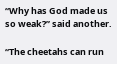“Why has God made us so weak?” said another.

“The cheetahs can run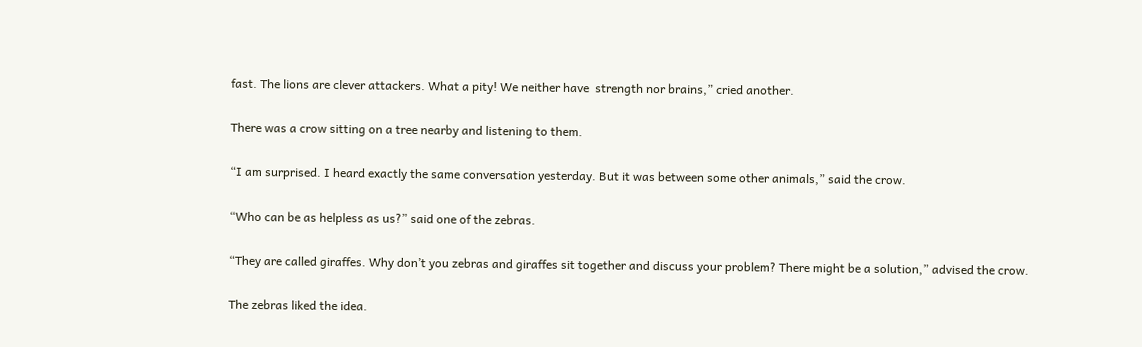fast. The lions are clever attackers. What a pity! We neither have  strength nor brains,” cried another.

There was a crow sitting on a tree nearby and listening to them.

“I am surprised. I heard exactly the same conversation yesterday. But it was between some other animals,” said the crow.

“Who can be as helpless as us?” said one of the zebras.

“They are called giraffes. Why don’t you zebras and giraffes sit together and discuss your problem? There might be a solution,” advised the crow.

The zebras liked the idea.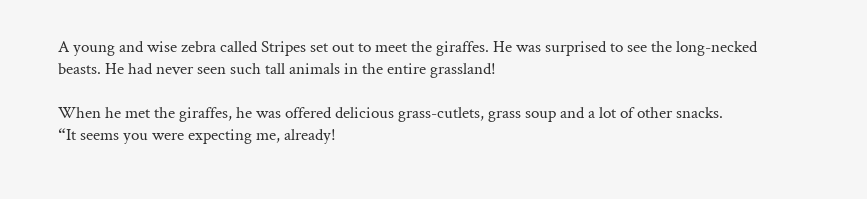A young and wise zebra called Stripes set out to meet the giraffes. He was surprised to see the long-necked beasts. He had never seen such tall animals in the entire grassland!

When he met the giraffes, he was offered delicious grass-cutlets, grass soup and a lot of other snacks.
“It seems you were expecting me, already!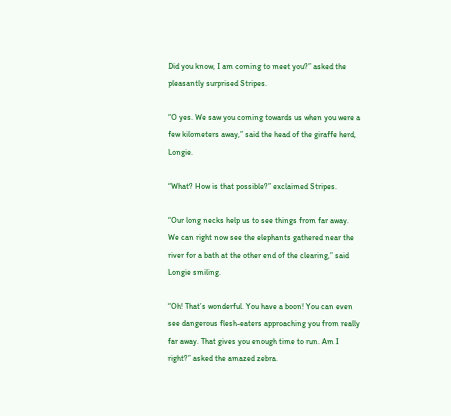Did you know, I am coming to meet you?” asked the pleasantly surprised Stripes.

“O yes. We saw you coming towards us when you were a few kilometers away,” said the head of the giraffe herd, Longie.

“What? How is that possible?” exclaimed Stripes.

“Our long necks help us to see things from far away. We can right now see the elephants gathered near the river for a bath at the other end of the clearing,” said Longie smiling.

“Oh! That’s wonderful. You have a boon! You can even see dangerous flesh-eaters approaching you from really far away. That gives you enough time to run. Am I right?” asked the amazed zebra.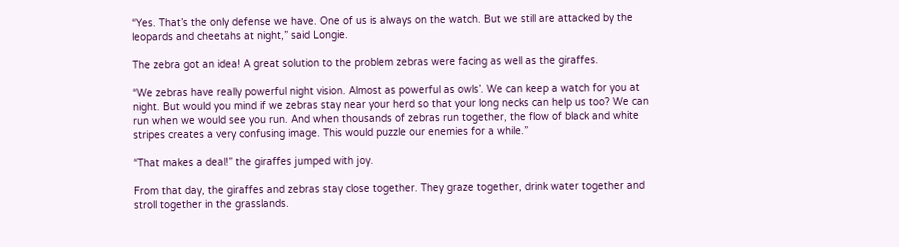“Yes. That’s the only defense we have. One of us is always on the watch. But we still are attacked by the leopards and cheetahs at night,” said Longie.

The zebra got an idea! A great solution to the problem zebras were facing as well as the giraffes.

“We zebras have really powerful night vision. Almost as powerful as owls’. We can keep a watch for you at night. But would you mind if we zebras stay near your herd so that your long necks can help us too? We can run when we would see you run. And when thousands of zebras run together, the flow of black and white stripes creates a very confusing image. This would puzzle our enemies for a while.”

“That makes a deal!” the giraffes jumped with joy.

From that day, the giraffes and zebras stay close together. They graze together, drink water together and stroll together in the grasslands.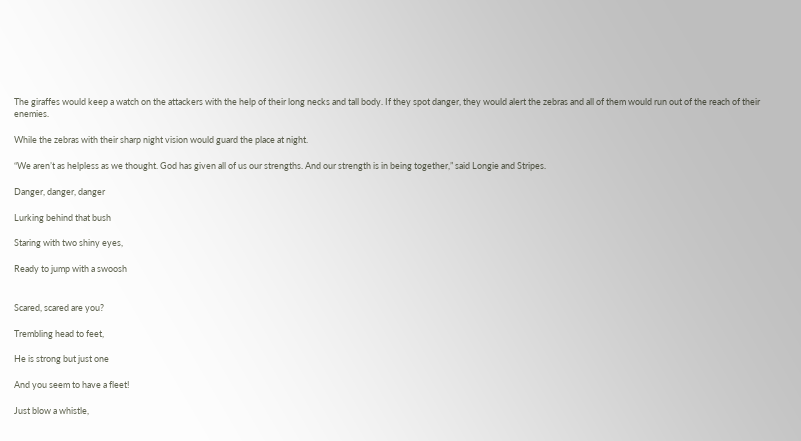The giraffes would keep a watch on the attackers with the help of their long necks and tall body. If they spot danger, they would alert the zebras and all of them would run out of the reach of their enemies.

While the zebras with their sharp night vision would guard the place at night.

“We aren’t as helpless as we thought. God has given all of us our strengths. And our strength is in being together,” said Longie and Stripes.

Danger, danger, danger

Lurking behind that bush

Staring with two shiny eyes,

Ready to jump with a swoosh


Scared, scared are you?

Trembling head to feet,

He is strong but just one

And you seem to have a fleet!

Just blow a whistle,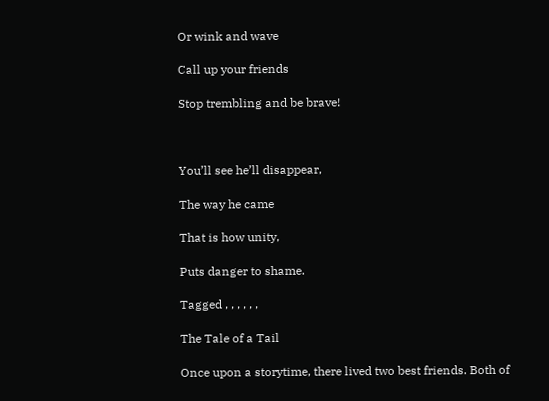Or wink and wave

Call up your friends

Stop trembling and be brave!



You’ll see he’ll disappear,

The way he came

That is how unity,

Puts danger to shame.

Tagged , , , , , ,

The Tale of a Tail

Once upon a storytime, there lived two best friends. Both of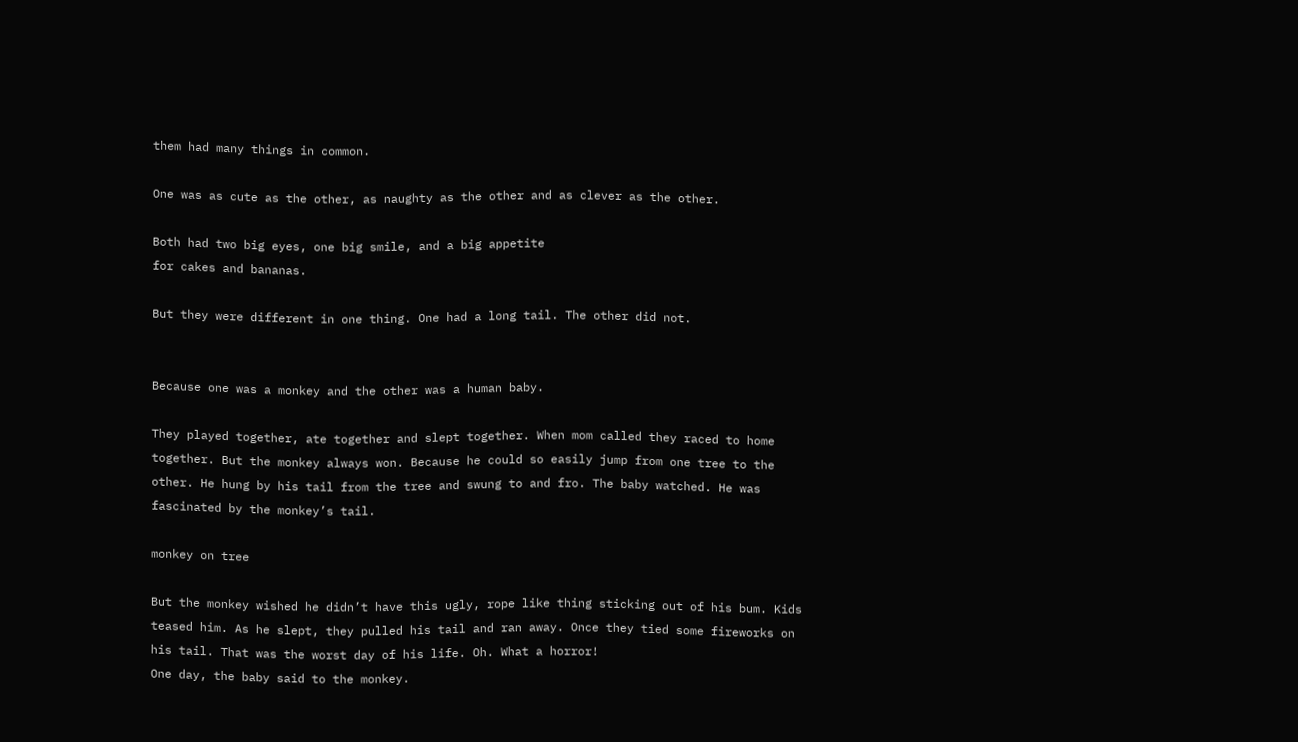them had many things in common.

One was as cute as the other, as naughty as the other and as clever as the other.

Both had two big eyes, one big smile, and a big appetite
for cakes and bananas.

But they were different in one thing. One had a long tail. The other did not.


Because one was a monkey and the other was a human baby.

They played together, ate together and slept together. When mom called they raced to home together. But the monkey always won. Because he could so easily jump from one tree to the other. He hung by his tail from the tree and swung to and fro. The baby watched. He was fascinated by the monkey’s tail.

monkey on tree

But the monkey wished he didn’t have this ugly, rope like thing sticking out of his bum. Kids teased him. As he slept, they pulled his tail and ran away. Once they tied some fireworks on his tail. That was the worst day of his life. Oh. What a horror!
One day, the baby said to the monkey.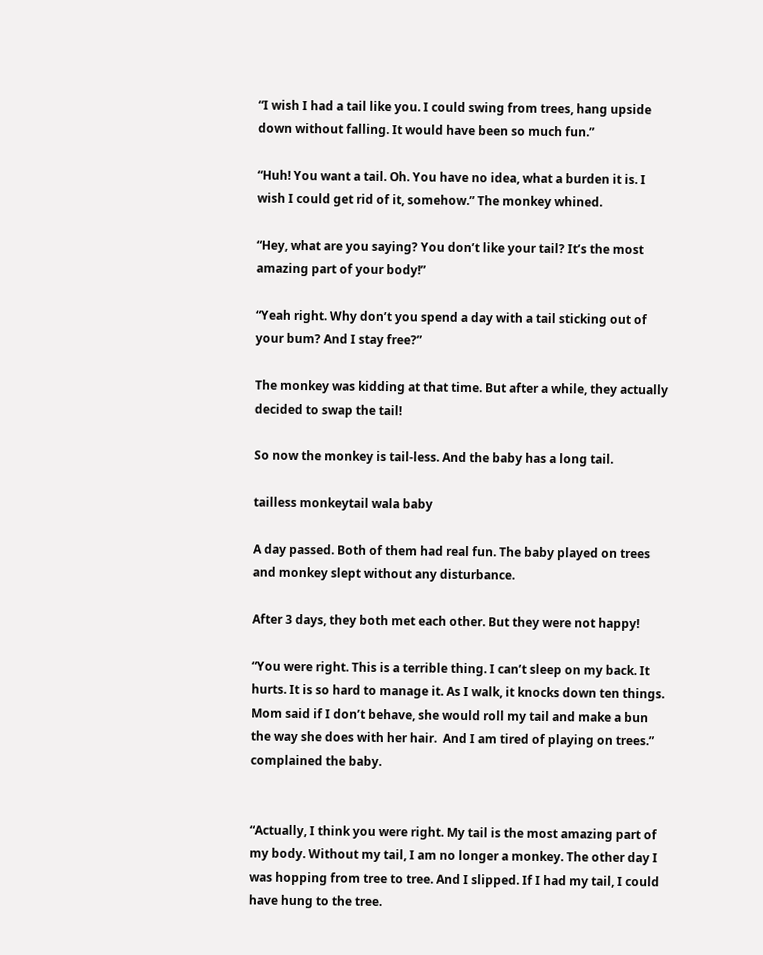“I wish I had a tail like you. I could swing from trees, hang upside down without falling. It would have been so much fun.”

“Huh! You want a tail. Oh. You have no idea, what a burden it is. I wish I could get rid of it, somehow.” The monkey whined.

“Hey, what are you saying? You don’t like your tail? It’s the most amazing part of your body!”

“Yeah right. Why don’t you spend a day with a tail sticking out of your bum? And I stay free?”

The monkey was kidding at that time. But after a while, they actually decided to swap the tail!

So now the monkey is tail-less. And the baby has a long tail.

tailless monkeytail wala baby

A day passed. Both of them had real fun. The baby played on trees and monkey slept without any disturbance.

After 3 days, they both met each other. But they were not happy!

“You were right. This is a terrible thing. I can’t sleep on my back. It hurts. It is so hard to manage it. As I walk, it knocks down ten things. Mom said if I don’t behave, she would roll my tail and make a bun the way she does with her hair.  And I am tired of playing on trees.” complained the baby.


“Actually, I think you were right. My tail is the most amazing part of my body. Without my tail, I am no longer a monkey. The other day I was hopping from tree to tree. And I slipped. If I had my tail, I could have hung to the tree.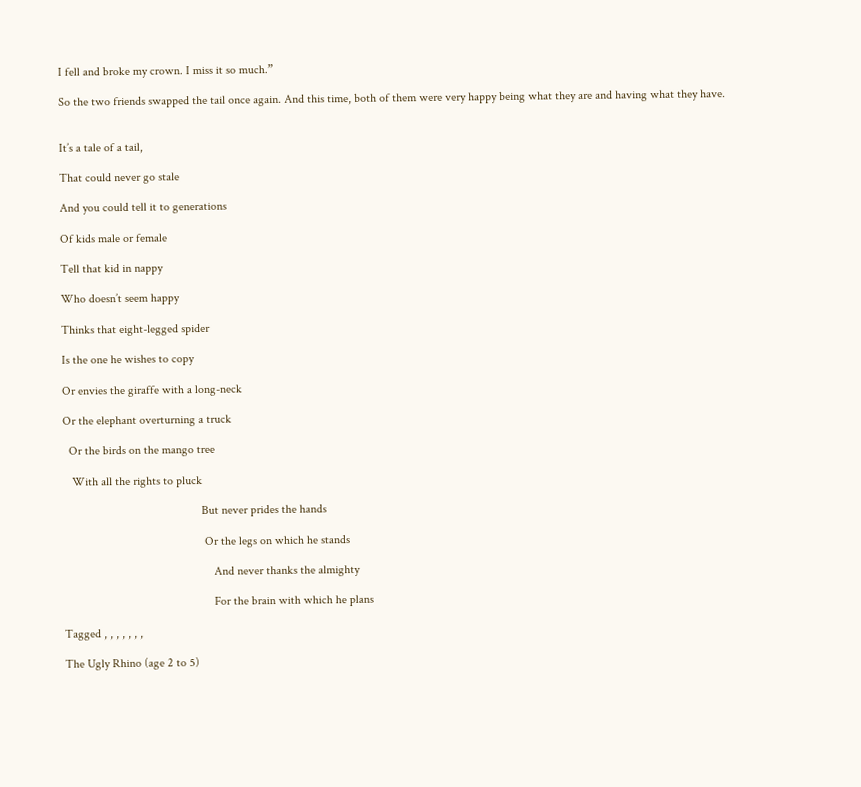I fell and broke my crown. I miss it so much.”

So the two friends swapped the tail once again. And this time, both of them were very happy being what they are and having what they have.


It’s a tale of a tail,

That could never go stale

And you could tell it to generations

Of kids male or female

Tell that kid in nappy

Who doesn’t seem happy

Thinks that eight-legged spider

Is the one he wishes to copy

Or envies the giraffe with a long-neck

Or the elephant overturning a truck

  Or the birds on the mango tree

   With all the rights to pluck

                                              But never prides the hands

                                               Or the legs on which he stands

                                                  And never thanks the almighty

                                                  For the brain with which he plans

Tagged , , , , , , ,

The Ugly Rhino (age 2 to 5)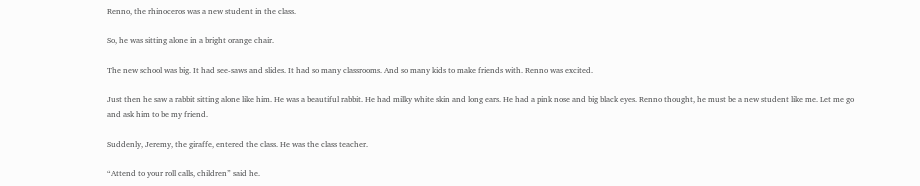Renno, the rhinoceros was a new student in the class.

So, he was sitting alone in a bright orange chair.

The new school was big. It had see-saws and slides. It had so many classrooms. And so many kids to make friends with. Renno was excited.

Just then he saw a rabbit sitting alone like him. He was a beautiful rabbit. He had milky white skin and long ears. He had a pink nose and big black eyes. Renno thought, he must be a new student like me. Let me go and ask him to be my friend.

Suddenly, Jeremy, the giraffe, entered the class. He was the class teacher.

“Attend to your roll calls, children” said he.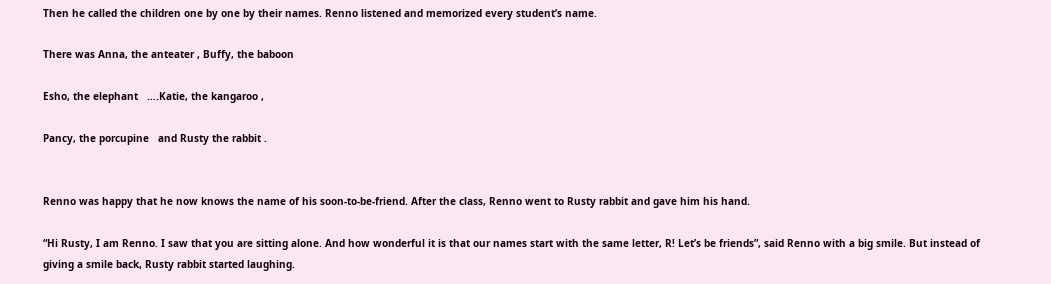Then he called the children one by one by their names. Renno listened and memorized every student’s name.

There was Anna, the anteater , Buffy, the baboon

Esho, the elephant   ….Katie, the kangaroo ,

Pancy, the porcupine   and Rusty the rabbit .


Renno was happy that he now knows the name of his soon-to-be-friend. After the class, Renno went to Rusty rabbit and gave him his hand.

“Hi Rusty, I am Renno. I saw that you are sitting alone. And how wonderful it is that our names start with the same letter, R! Let’s be friends”, said Renno with a big smile. But instead of giving a smile back, Rusty rabbit started laughing.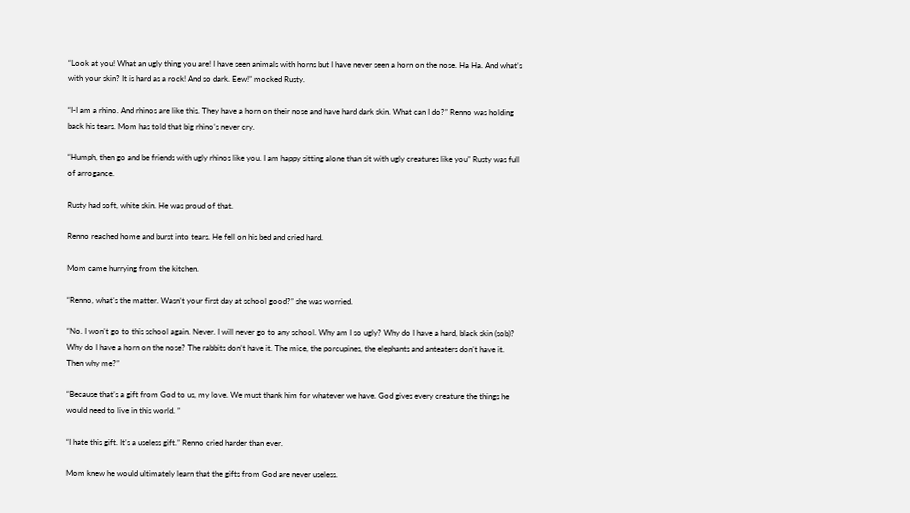“Look at you! What an ugly thing you are! I have seen animals with horns but I have never seen a horn on the nose. Ha Ha. And what’s with your skin? It is hard as a rock! And so dark. Eew!” mocked Rusty.

“I-I am a rhino. And rhinos are like this. They have a horn on their nose and have hard dark skin. What can I do?” Renno was holding back his tears. Mom has told that big rhino’s never cry.

“Humph, then go and be friends with ugly rhinos like you. I am happy sitting alone than sit with ugly creatures like you” Rusty was full of arrogance.

Rusty had soft, white skin. He was proud of that.

Renno reached home and burst into tears. He fell on his bed and cried hard.

Mom came hurrying from the kitchen.

“Renno, what’s the matter. Wasn’t your first day at school good?” she was worried.

“No. I won’t go to this school again. Never. I will never go to any school. Why am I so ugly? Why do I have a hard, black skin (sob)? Why do I have a horn on the nose? The rabbits don’t have it. The mice, the porcupines, the elephants and anteaters don’t have it. Then why me?”

“Because that’s a gift from God to us, my love. We must thank him for whatever we have. God gives every creature the things he would need to live in this world. ”

“I hate this gift. It’s a useless gift.” Renno cried harder than ever.

Mom knew he would ultimately learn that the gifts from God are never useless.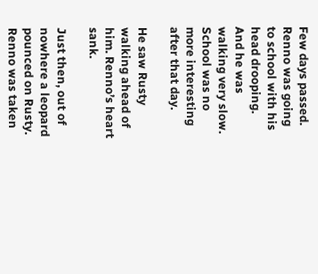Few days passed. Renno was going to school with his head drooping. And he was walking very slow. School was no more interesting after that day.

He saw Rusty walking ahead of him. Renno’s heart sank.

Just then, out of nowhere a leopard pounced on Rusty. Renno was taken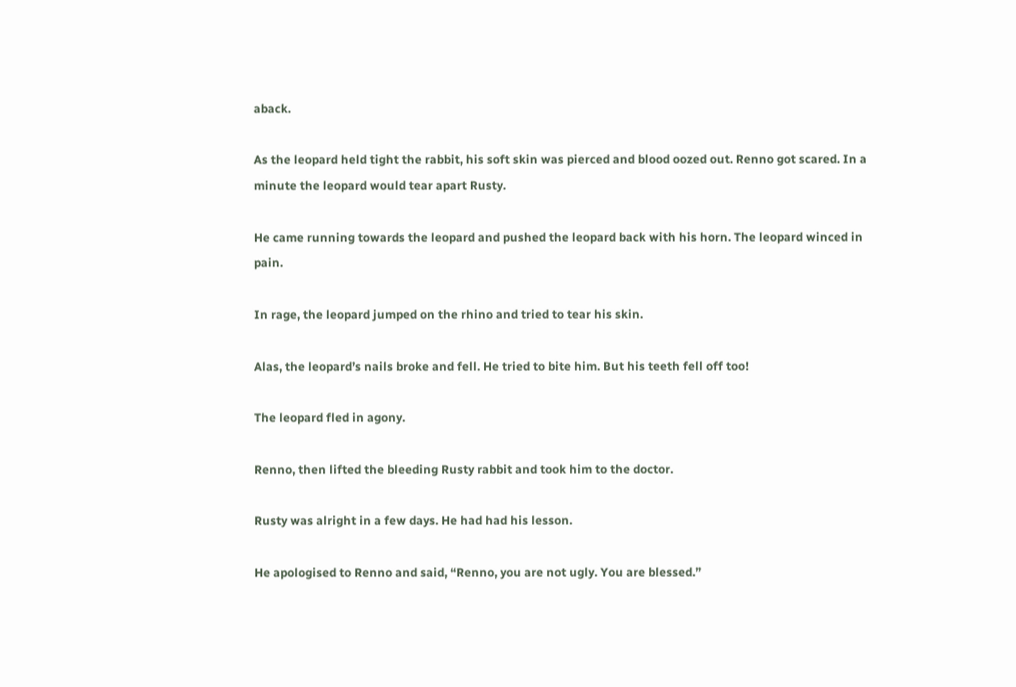aback.

As the leopard held tight the rabbit, his soft skin was pierced and blood oozed out. Renno got scared. In a minute the leopard would tear apart Rusty.

He came running towards the leopard and pushed the leopard back with his horn. The leopard winced in pain.

In rage, the leopard jumped on the rhino and tried to tear his skin.

Alas, the leopard’s nails broke and fell. He tried to bite him. But his teeth fell off too!

The leopard fled in agony.

Renno, then lifted the bleeding Rusty rabbit and took him to the doctor.

Rusty was alright in a few days. He had had his lesson.

He apologised to Renno and said, “Renno, you are not ugly. You are blessed.”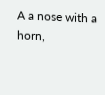A a nose with a horn,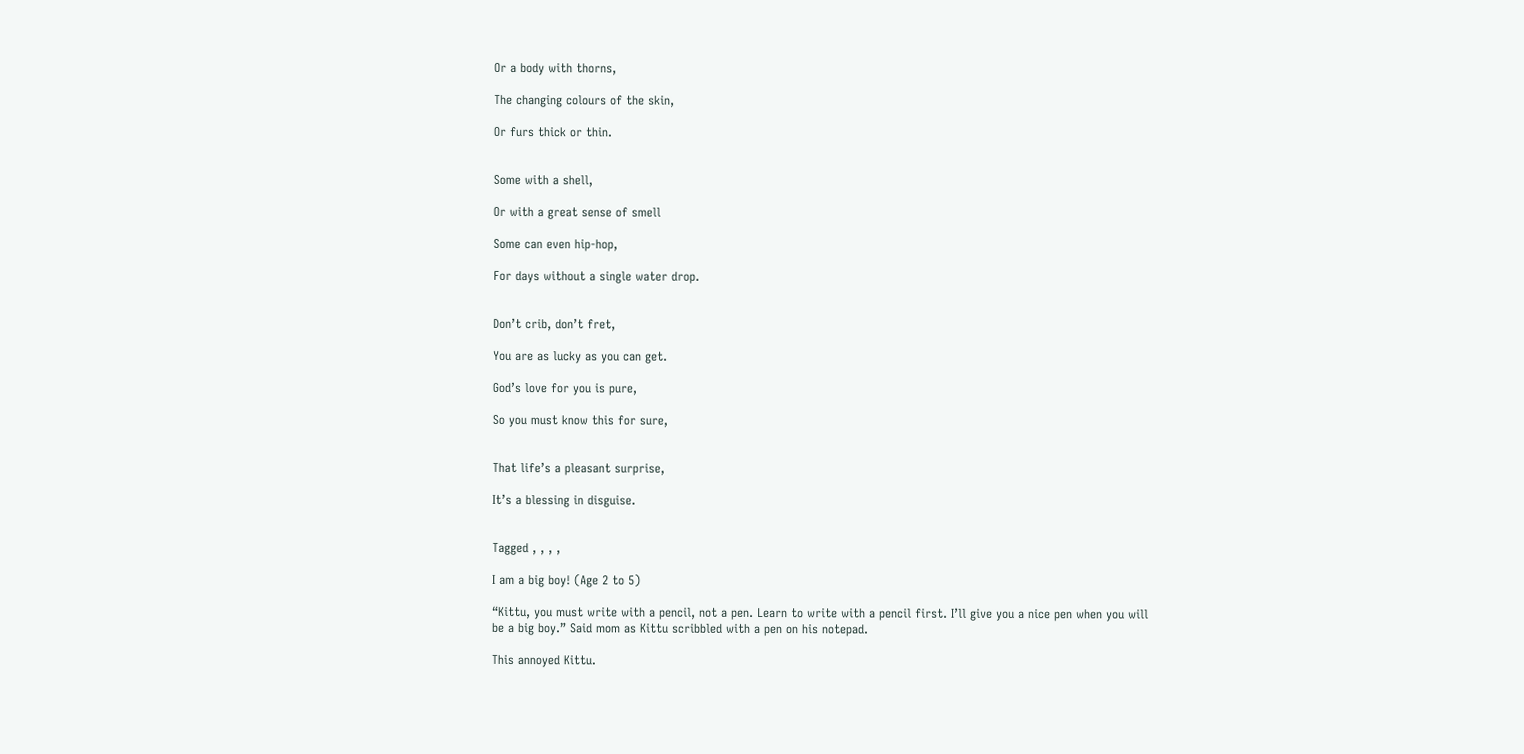Or a body with thorns,

The changing colours of the skin,

Or furs thick or thin.


Some with a shell,

Or with a great sense of smell

Some can even hip-hop,

For days without a single water drop.


Don’t crib, don’t fret,

You are as lucky as you can get.

God’s love for you is pure,

So you must know this for sure,


That life’s a pleasant surprise,

It’s a blessing in disguise.


Tagged , , , ,

I am a big boy! (Age 2 to 5)

“Kittu, you must write with a pencil, not a pen. Learn to write with a pencil first. I’ll give you a nice pen when you will be a big boy.” Said mom as Kittu scribbled with a pen on his notepad.

This annoyed Kittu.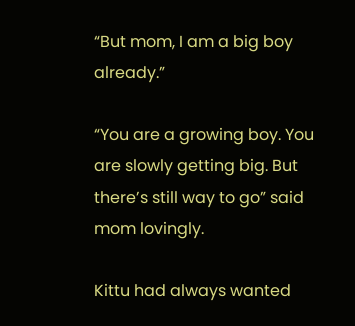“But mom, I am a big boy already.”

“You are a growing boy. You are slowly getting big. But there’s still way to go” said mom lovingly.

Kittu had always wanted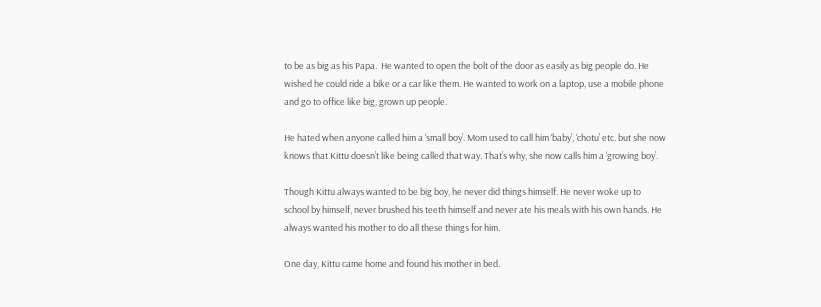to be as big as his Papa.  He wanted to open the bolt of the door as easily as big people do. He wished he could ride a bike or a car like them. He wanted to work on a laptop, use a mobile phone and go to office like big, grown up people.

He hated when anyone called him a ‘small boy’. Mom used to call him ‘baby’, ‘chotu’ etc. but she now knows that Kittu doesn’t like being called that way. That’s why, she now calls him a ‘growing boy’.

Though Kittu always wanted to be big boy, he never did things himself. He never woke up to school by himself, never brushed his teeth himself and never ate his meals with his own hands. He always wanted his mother to do all these things for him.

One day, Kittu came home and found his mother in bed.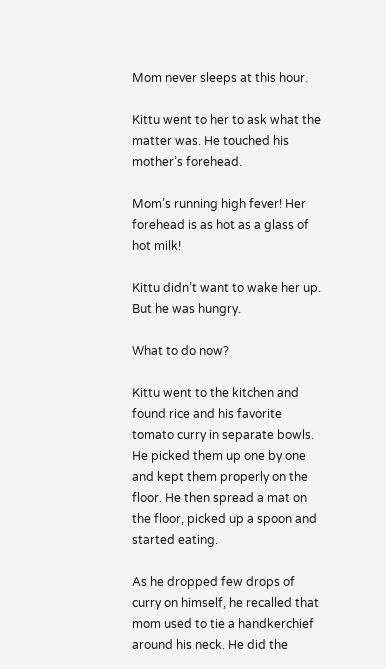Mom never sleeps at this hour.

Kittu went to her to ask what the matter was. He touched his mother’s forehead.

Mom’s running high fever! Her forehead is as hot as a glass of hot milk!

Kittu didn’t want to wake her up. But he was hungry.

What to do now?

Kittu went to the kitchen and found rice and his favorite tomato curry in separate bowls. He picked them up one by one and kept them properly on the floor. He then spread a mat on the floor, picked up a spoon and started eating.

As he dropped few drops of curry on himself, he recalled that mom used to tie a handkerchief around his neck. He did the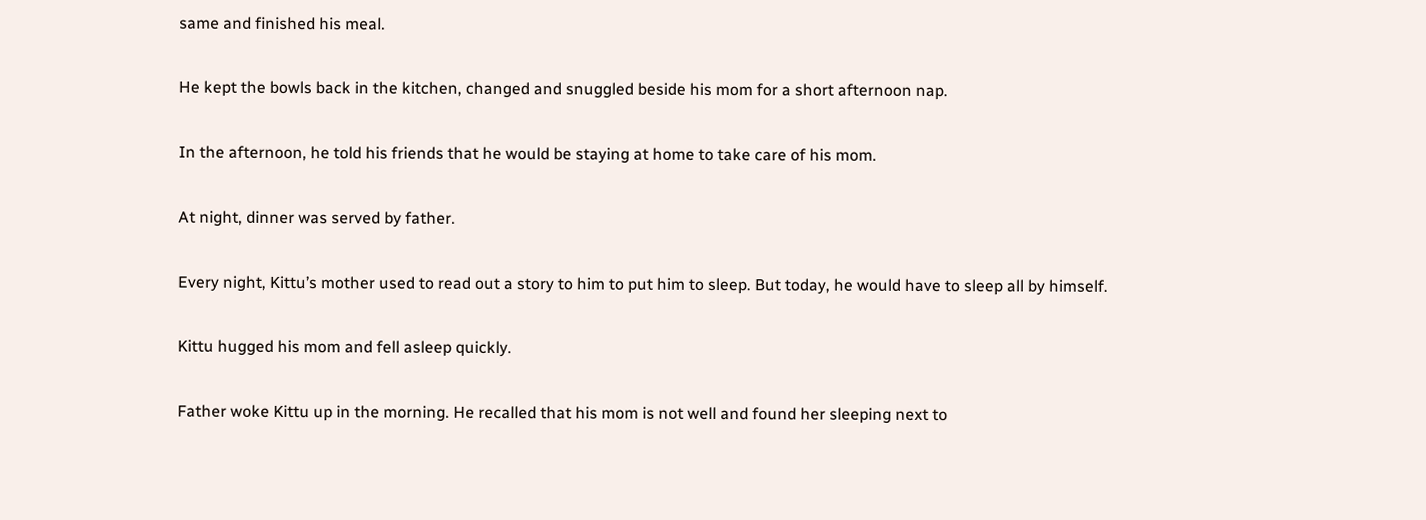same and finished his meal.

He kept the bowls back in the kitchen, changed and snuggled beside his mom for a short afternoon nap.

In the afternoon, he told his friends that he would be staying at home to take care of his mom.

At night, dinner was served by father.

Every night, Kittu’s mother used to read out a story to him to put him to sleep. But today, he would have to sleep all by himself.

Kittu hugged his mom and fell asleep quickly.

Father woke Kittu up in the morning. He recalled that his mom is not well and found her sleeping next to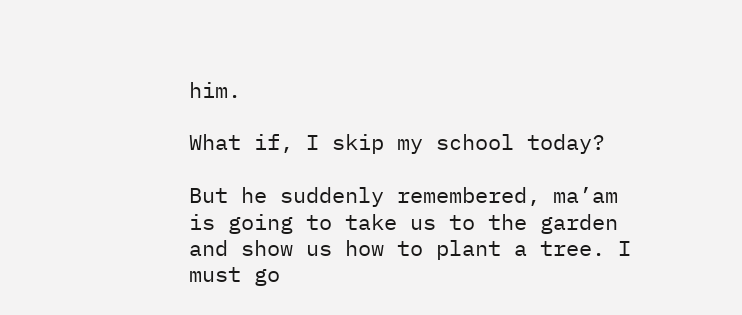him.

What if, I skip my school today?

But he suddenly remembered, ma’am is going to take us to the garden and show us how to plant a tree. I must go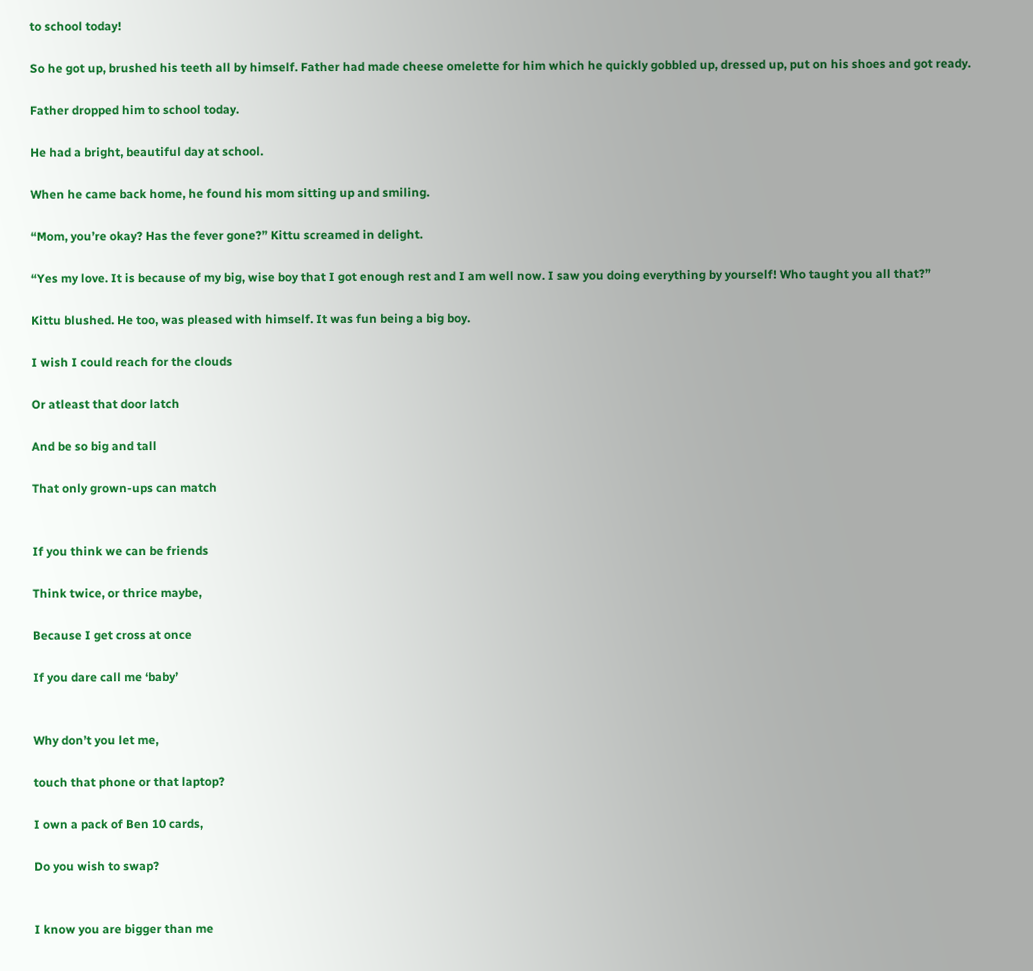to school today!

So he got up, brushed his teeth all by himself. Father had made cheese omelette for him which he quickly gobbled up, dressed up, put on his shoes and got ready.

Father dropped him to school today.

He had a bright, beautiful day at school.

When he came back home, he found his mom sitting up and smiling.

“Mom, you’re okay? Has the fever gone?” Kittu screamed in delight.

“Yes my love. It is because of my big, wise boy that I got enough rest and I am well now. I saw you doing everything by yourself! Who taught you all that?”

Kittu blushed. He too, was pleased with himself. It was fun being a big boy.

I wish I could reach for the clouds

Or atleast that door latch

And be so big and tall

That only grown-ups can match


If you think we can be friends

Think twice, or thrice maybe,

Because I get cross at once

If you dare call me ‘baby’


Why don’t you let me,

touch that phone or that laptop?

I own a pack of Ben 10 cards,

Do you wish to swap?


I know you are bigger than me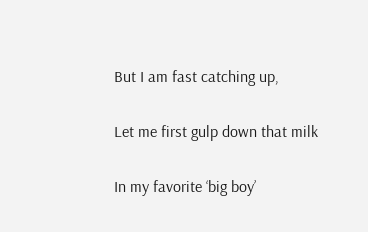But I am fast catching up,

Let me first gulp down that milk

In my favorite ‘big boy’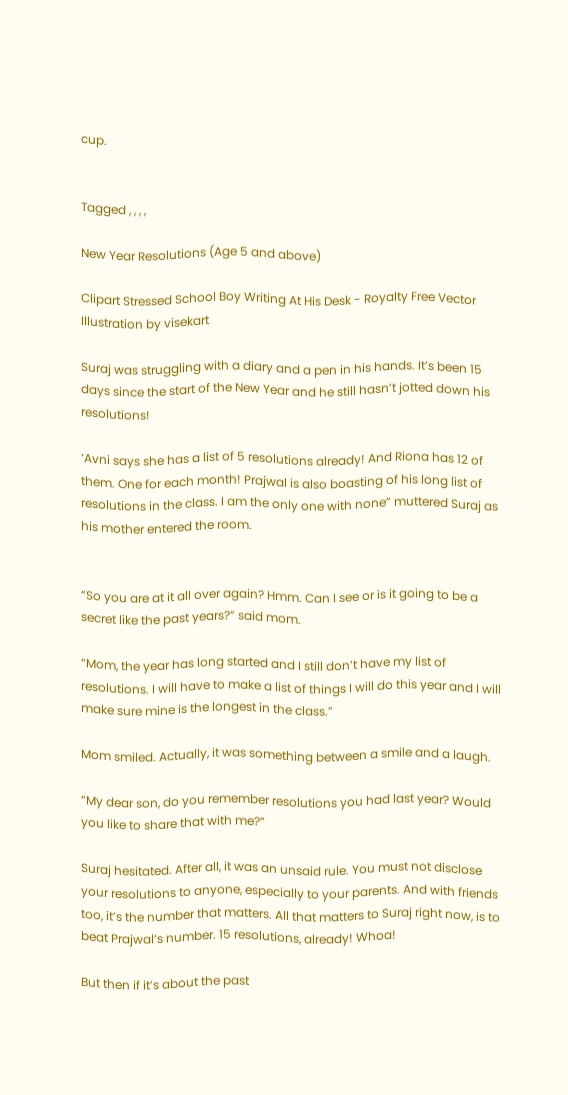cup.


Tagged , , , ,

New Year Resolutions (Age 5 and above)

Clipart Stressed School Boy Writing At His Desk - Royalty Free Vector Illustration by visekart

Suraj was struggling with a diary and a pen in his hands. It’s been 15 days since the start of the New Year and he still hasn’t jotted down his resolutions!

‘Avni says she has a list of 5 resolutions already! And Riona has 12 of them. One for each month! Prajwal is also boasting of his long list of resolutions in the class. I am the only one with none” muttered Suraj as his mother entered the room.


“So you are at it all over again? Hmm. Can I see or is it going to be a secret like the past years?” said mom.

“Mom, the year has long started and I still don’t have my list of resolutions. I will have to make a list of things I will do this year and I will make sure mine is the longest in the class.”

Mom smiled. Actually, it was something between a smile and a laugh.

“My dear son, do you remember resolutions you had last year? Would you like to share that with me?”

Suraj hesitated. After all, it was an unsaid rule. You must not disclose your resolutions to anyone, especially to your parents. And with friends too, it’s the number that matters. All that matters to Suraj right now, is to beat Prajwal’s number. 15 resolutions, already! Whoa!

But then if it’s about the past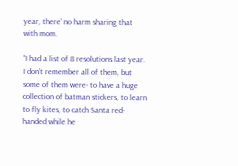year, there’ no harm sharing that with mom.

“I had a list of 8 resolutions last year. I don’t remember all of them, but some of them were- to have a huge collection of batman stickers, to learn to fly kites, to catch Santa red-handed while he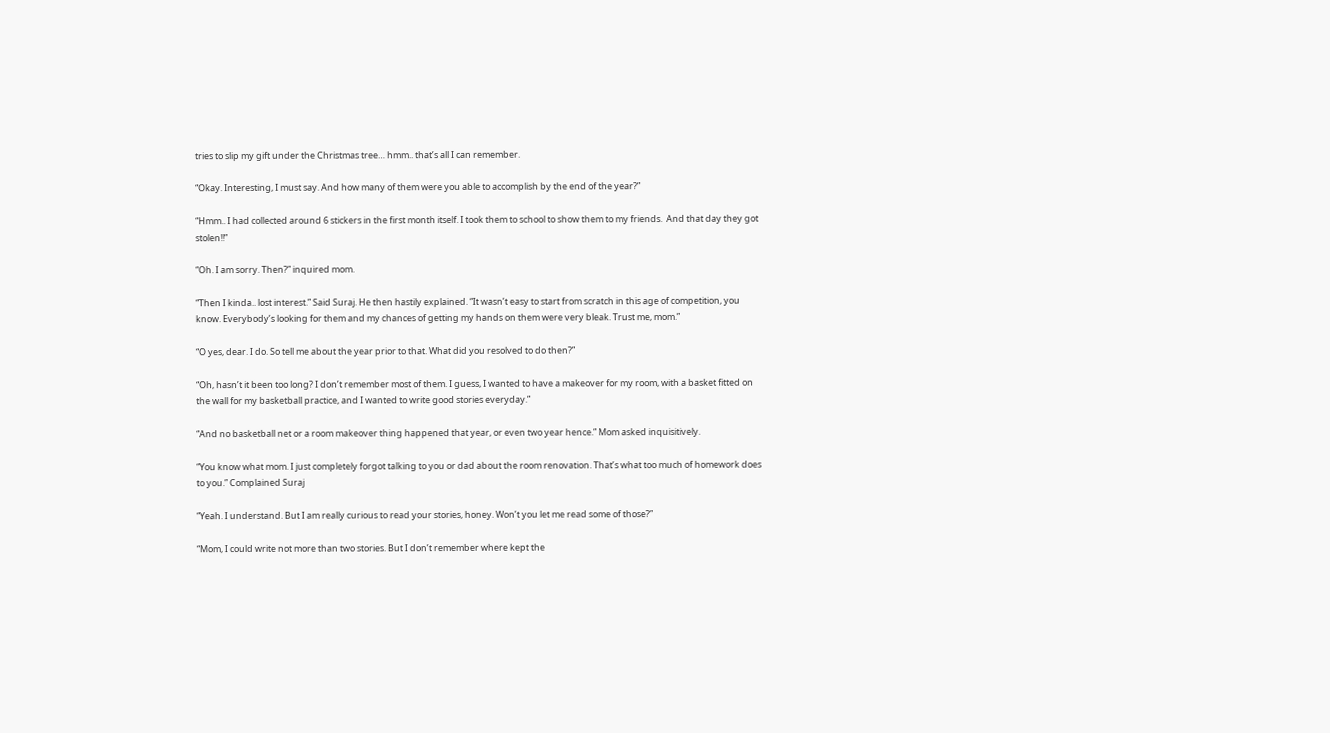tries to slip my gift under the Christmas tree… hmm.. that’s all I can remember.

“Okay. Interesting, I must say. And how many of them were you able to accomplish by the end of the year?”

“Hmm.. I had collected around 6 stickers in the first month itself. I took them to school to show them to my friends.  And that day they got stolen!!”

“Oh. I am sorry. Then?” inquired mom.

“Then I kinda.. lost interest.” Said Suraj. He then hastily explained. “It wasn’t easy to start from scratch in this age of competition, you know. Everybody’s looking for them and my chances of getting my hands on them were very bleak. Trust me, mom.”

“O yes, dear. I do. So tell me about the year prior to that. What did you resolved to do then?”

“Oh, hasn’t it been too long? I don’t remember most of them. I guess, I wanted to have a makeover for my room, with a basket fitted on the wall for my basketball practice, and I wanted to write good stories everyday.”

“And no basketball net or a room makeover thing happened that year, or even two year hence.” Mom asked inquisitively.

“You know what mom. I just completely forgot talking to you or dad about the room renovation. That’s what too much of homework does to you.” Complained Suraj

“Yeah. I understand. But I am really curious to read your stories, honey. Won’t you let me read some of those?”

“Mom, I could write not more than two stories. But I don’t remember where kept the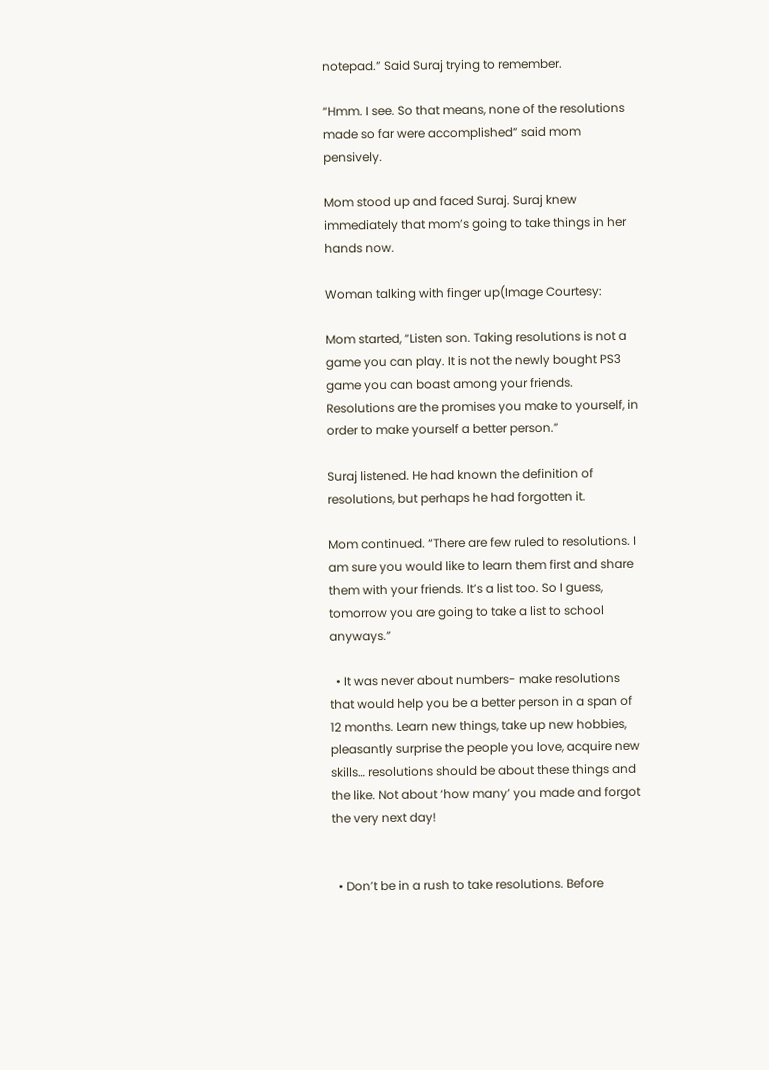notepad.” Said Suraj trying to remember.

“Hmm. I see. So that means, none of the resolutions made so far were accomplished” said mom pensively.

Mom stood up and faced Suraj. Suraj knew immediately that mom’s going to take things in her hands now.

Woman talking with finger up(Image Courtesy:

Mom started, “Listen son. Taking resolutions is not a game you can play. It is not the newly bought PS3 game you can boast among your friends. Resolutions are the promises you make to yourself, in order to make yourself a better person.”

Suraj listened. He had known the definition of resolutions, but perhaps he had forgotten it.

Mom continued. “There are few ruled to resolutions. I am sure you would like to learn them first and share them with your friends. It’s a list too. So I guess, tomorrow you are going to take a list to school anyways.”

  • It was never about numbers- make resolutions that would help you be a better person in a span of 12 months. Learn new things, take up new hobbies, pleasantly surprise the people you love, acquire new skills… resolutions should be about these things and the like. Not about ‘how many’ you made and forgot the very next day!


  • Don’t be in a rush to take resolutions. Before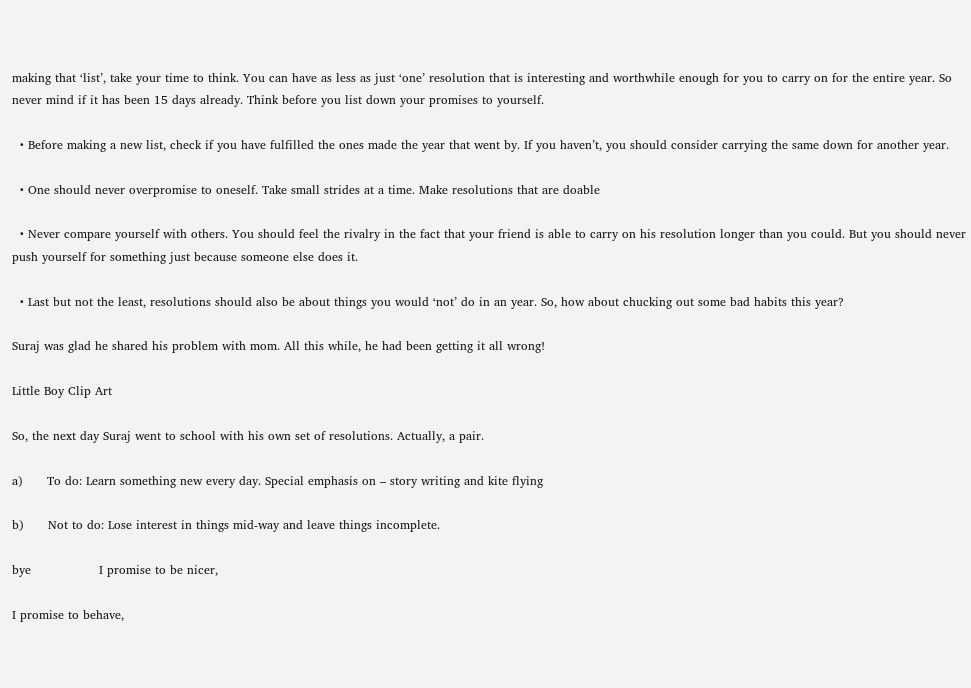making that ‘list’, take your time to think. You can have as less as just ‘one’ resolution that is interesting and worthwhile enough for you to carry on for the entire year. So never mind if it has been 15 days already. Think before you list down your promises to yourself.

  • Before making a new list, check if you have fulfilled the ones made the year that went by. If you haven’t, you should consider carrying the same down for another year.

  • One should never overpromise to oneself. Take small strides at a time. Make resolutions that are doable

  • Never compare yourself with others. You should feel the rivalry in the fact that your friend is able to carry on his resolution longer than you could. But you should never push yourself for something just because someone else does it.

  • Last but not the least, resolutions should also be about things you would ‘not’ do in an year. So, how about chucking out some bad habits this year?

Suraj was glad he shared his problem with mom. All this while, he had been getting it all wrong!

Little Boy Clip Art

So, the next day Suraj went to school with his own set of resolutions. Actually, a pair.

a)      To do: Learn something new every day. Special emphasis on – story writing and kite flying

b)      Not to do: Lose interest in things mid-way and leave things incomplete.

bye                 I promise to be nicer,

I promise to behave,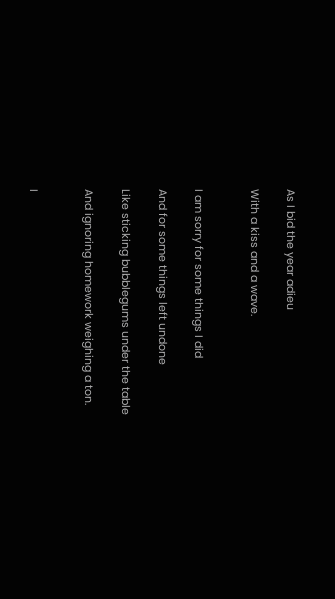As I bid the year adieu

With a kiss and a wave.


I am sorry for some things I did

And for some things left undone

Like sticking bubblegums under the table

And ignoring homework weighing a ton.


I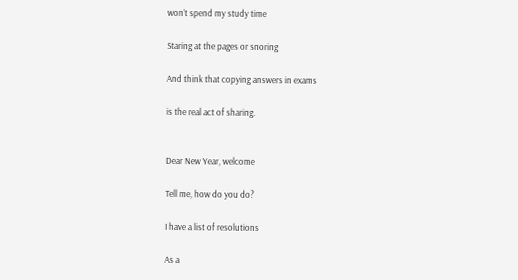won’t spend my study time

Staring at the pages or snoring

And think that copying answers in exams

is the real act of sharing.


Dear New Year, welcome

Tell me, how do you do?

I have a list of resolutions

As a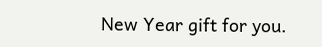New Year gift for you.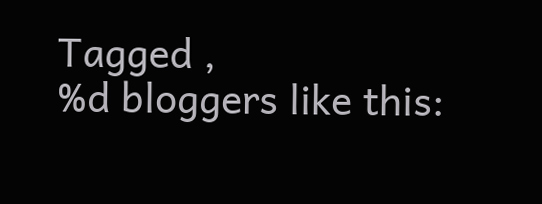Tagged ,
%d bloggers like this: